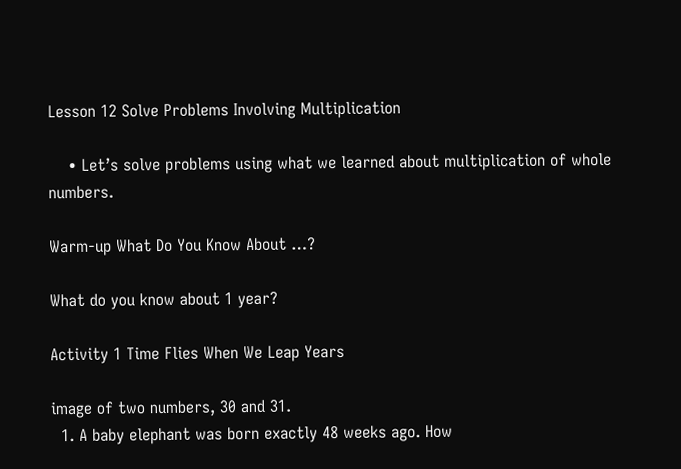Lesson 12 Solve Problems Involving Multiplication

    • Let’s solve problems using what we learned about multiplication of whole numbers.

Warm-up What Do You Know About …?

What do you know about 1 year?

Activity 1 Time Flies When We Leap Years

image of two numbers, 30 and 31.
  1. A baby elephant was born exactly 48 weeks ago. How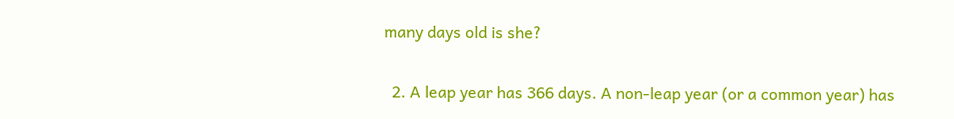many days old is she?

  2. A leap year has 366 days. A non-leap year (or a common year) has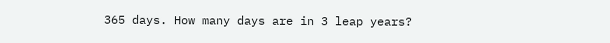365 days. How many days are in 3 leap years?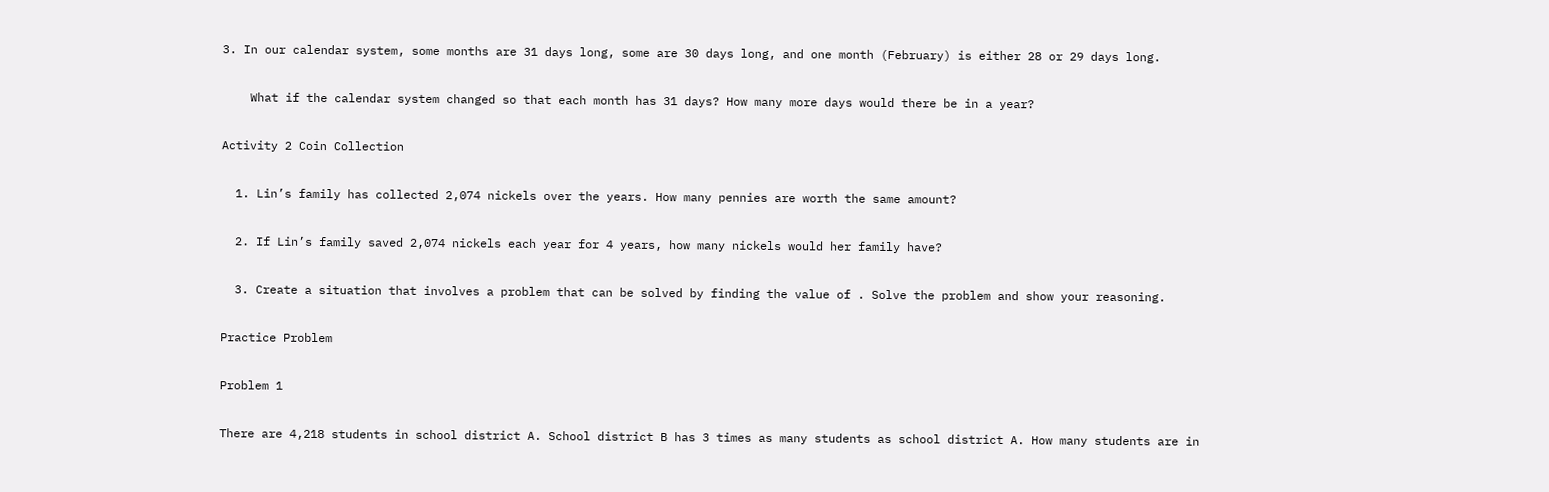3. In our calendar system, some months are 31 days long, some are 30 days long, and one month (February) is either 28 or 29 days long.

    What if the calendar system changed so that each month has 31 days? How many more days would there be in a year?

Activity 2 Coin Collection

  1. Lin’s family has collected 2,074 nickels over the years. How many pennies are worth the same amount?

  2. If Lin’s family saved 2,074 nickels each year for 4 years, how many nickels would her family have?

  3. Create a situation that involves a problem that can be solved by finding the value of . Solve the problem and show your reasoning.

Practice Problem

Problem 1

There are 4,218 students in school district A. School district B has 3 times as many students as school district A. How many students are in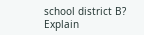school district B? Explain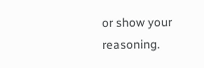or show your reasoning.